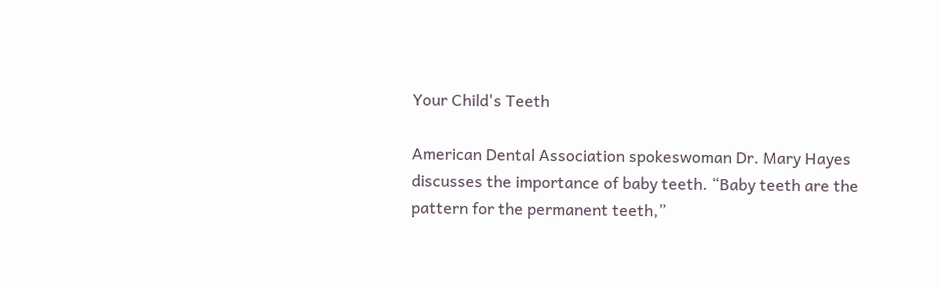Your Child's Teeth

American Dental Association spokeswoman Dr. Mary Hayes discusses the importance of baby teeth. “Baby teeth are the pattern for the permanent teeth,”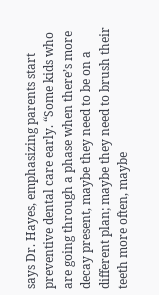says Dr. Hayes, emphasizing parents start preventive dental care early. “Some kids who are going through a phase when there’s more decay present, maybe they need to be on a different plan; maybe they need to brush their teeth more often, maybe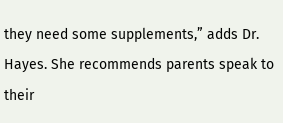they need some supplements,” adds Dr. Hayes. She recommends parents speak to their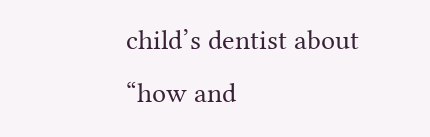child’s dentist about “how and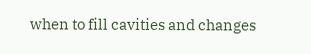when to fill cavities and changes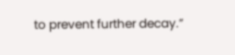to prevent further decay.”